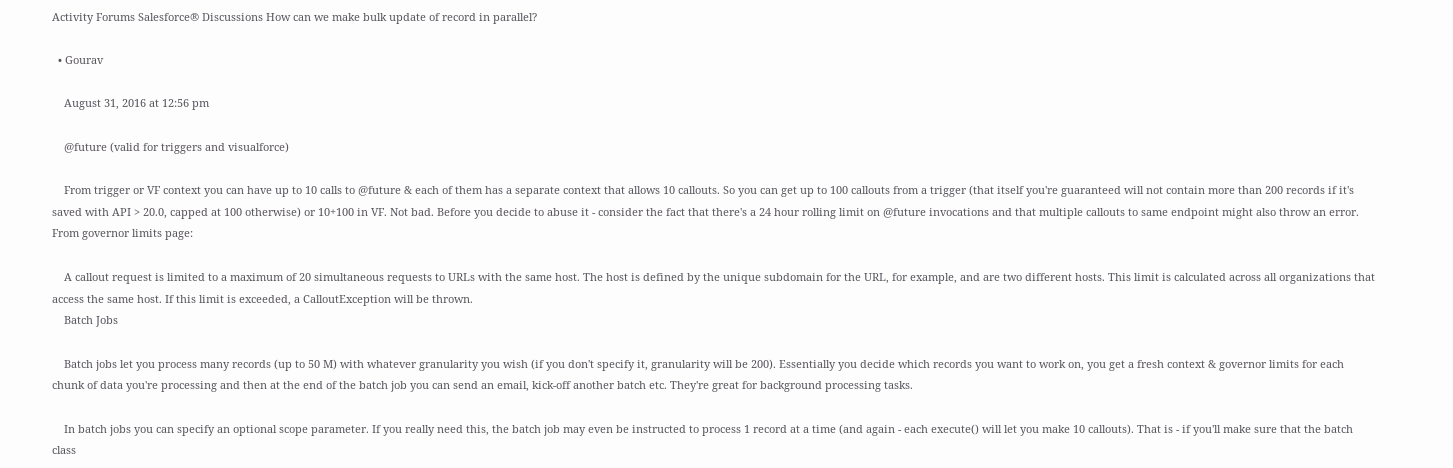Activity Forums Salesforce® Discussions How can we make bulk update of record in parallel?

  • Gourav

    August 31, 2016 at 12:56 pm

    @future (valid for triggers and visualforce)

    From trigger or VF context you can have up to 10 calls to @future & each of them has a separate context that allows 10 callouts. So you can get up to 100 callouts from a trigger (that itself you're guaranteed will not contain more than 200 records if it's saved with API > 20.0, capped at 100 otherwise) or 10+100 in VF. Not bad. Before you decide to abuse it - consider the fact that there's a 24 hour rolling limit on @future invocations and that multiple callouts to same endpoint might also throw an error. From governor limits page:

    A callout request is limited to a maximum of 20 simultaneous requests to URLs with the same host. The host is defined by the unique subdomain for the URL, for example, and are two different hosts. This limit is calculated across all organizations that access the same host. If this limit is exceeded, a CalloutException will be thrown.
    Batch Jobs

    Batch jobs let you process many records (up to 50 M) with whatever granularity you wish (if you don't specify it, granularity will be 200). Essentially you decide which records you want to work on, you get a fresh context & governor limits for each chunk of data you're processing and then at the end of the batch job you can send an email, kick-off another batch etc. They're great for background processing tasks.

    In batch jobs you can specify an optional scope parameter. If you really need this, the batch job may even be instructed to process 1 record at a time (and again - each execute() will let you make 10 callouts). That is - if you'll make sure that the batch class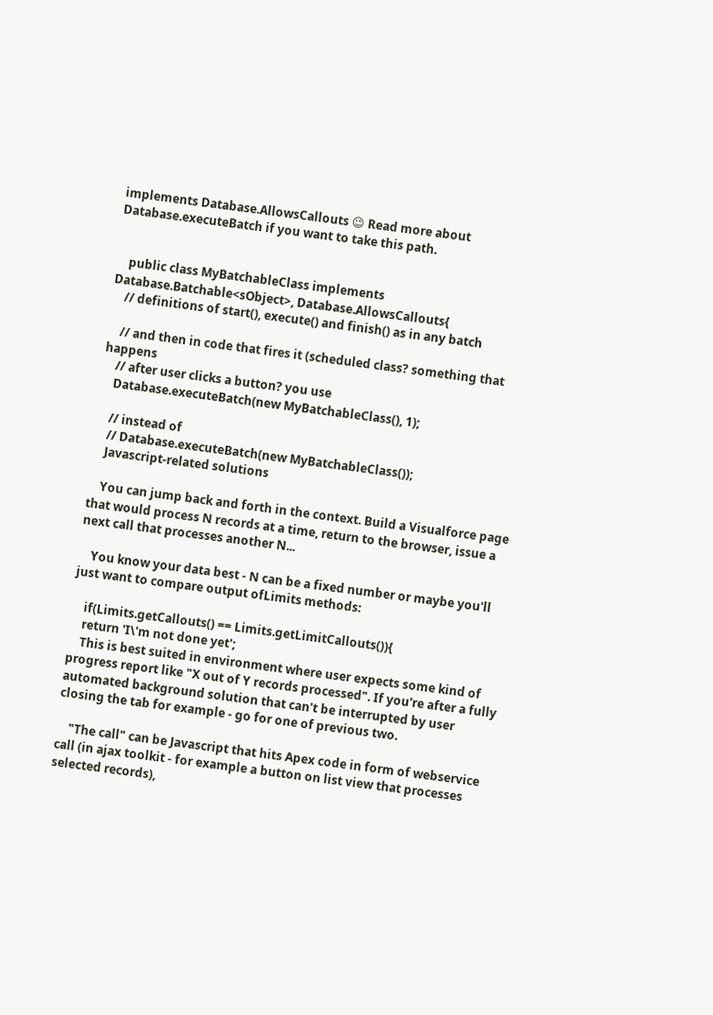implements Database.AllowsCallouts 😉 Read more about Database.executeBatch if you want to take this path.


    public class MyBatchableClass implements Database.Batchable<sObject>, Database.AllowsCallouts{
    // definitions of start(), execute() and finish() as in any batch

    // and then in code that fires it (scheduled class? something that happens
    // after user clicks a button? you use
    Database.executeBatch(new MyBatchableClass(), 1);

    // instead of
    // Database.executeBatch(new MyBatchableClass());
    Javascript-related solutions

    You can jump back and forth in the context. Build a Visualforce page that would process N records at a time, return to the browser, issue a next call that processes another N...

    You know your data best - N can be a fixed number or maybe you'll just want to compare output ofLimits methods:

    if(Limits.getCallouts() == Limits.getLimitCallouts()){
    return 'I\'m not done yet';
    This is best suited in environment where user expects some kind of progress report like "X out of Y records processed". If you're after a fully automated background solution that can't be interrupted by user closing the tab for example - go for one of previous two.

    "The call" can be Javascript that hits Apex code in form of webservice call (in ajax toolkit - for example a button on list view that processes selected records),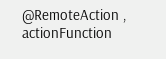@RemoteAction , actionFunction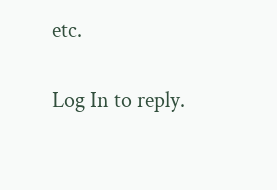etc.

Log In to reply.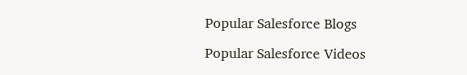Popular Salesforce Blogs

Popular Salesforce Videos